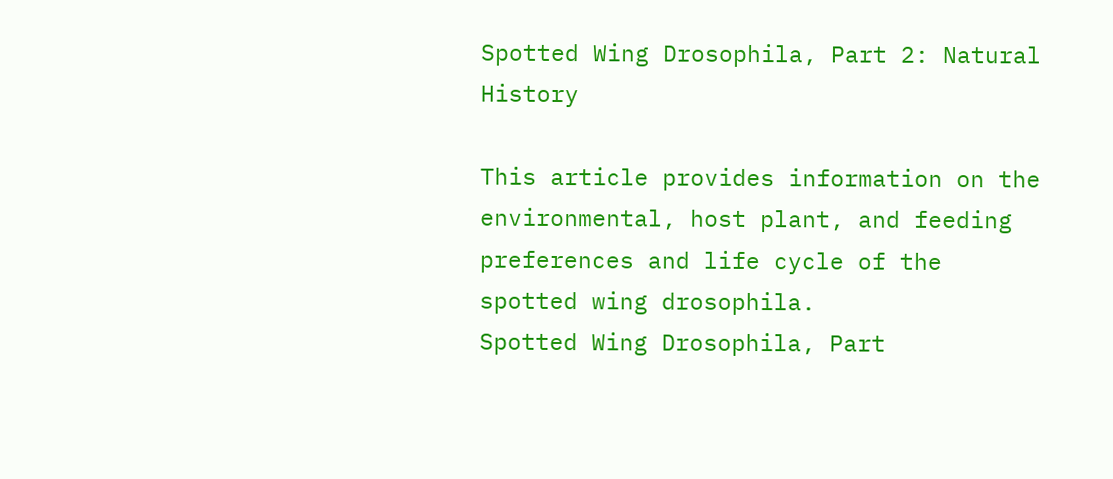Spotted Wing Drosophila, Part 2: Natural History

This article provides information on the environmental, host plant, and feeding preferences and life cycle of the spotted wing drosophila.
Spotted Wing Drosophila, Part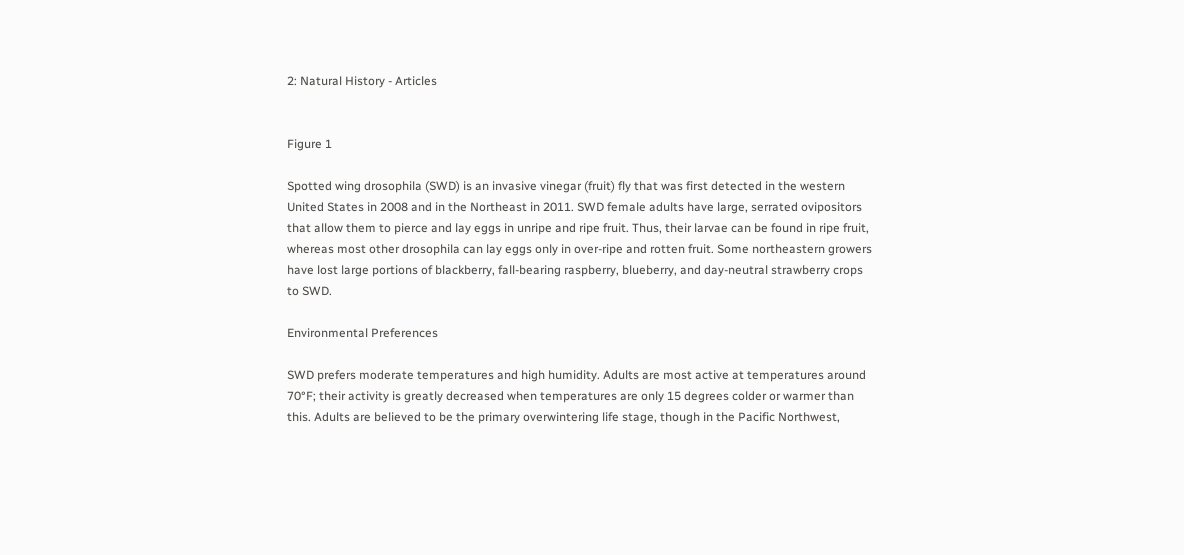2: Natural History - Articles


Figure 1

Spotted wing drosophila (SWD) is an invasive vinegar (fruit) fly that was first detected in the western United States in 2008 and in the Northeast in 2011. SWD female adults have large, serrated ovipositors that allow them to pierce and lay eggs in unripe and ripe fruit. Thus, their larvae can be found in ripe fruit, whereas most other drosophila can lay eggs only in over-ripe and rotten fruit. Some northeastern growers have lost large portions of blackberry, fall-bearing raspberry, blueberry, and day-neutral strawberry crops to SWD.

Environmental Preferences

SWD prefers moderate temperatures and high humidity. Adults are most active at temperatures around 70°F; their activity is greatly decreased when temperatures are only 15 degrees colder or warmer than this. Adults are believed to be the primary overwintering life stage, though in the Pacific Northwest,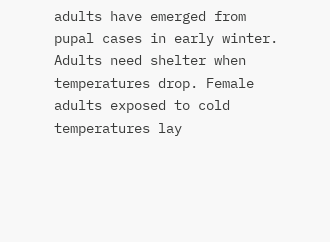adults have emerged from pupal cases in early winter. Adults need shelter when temperatures drop. Female adults exposed to cold temperatures lay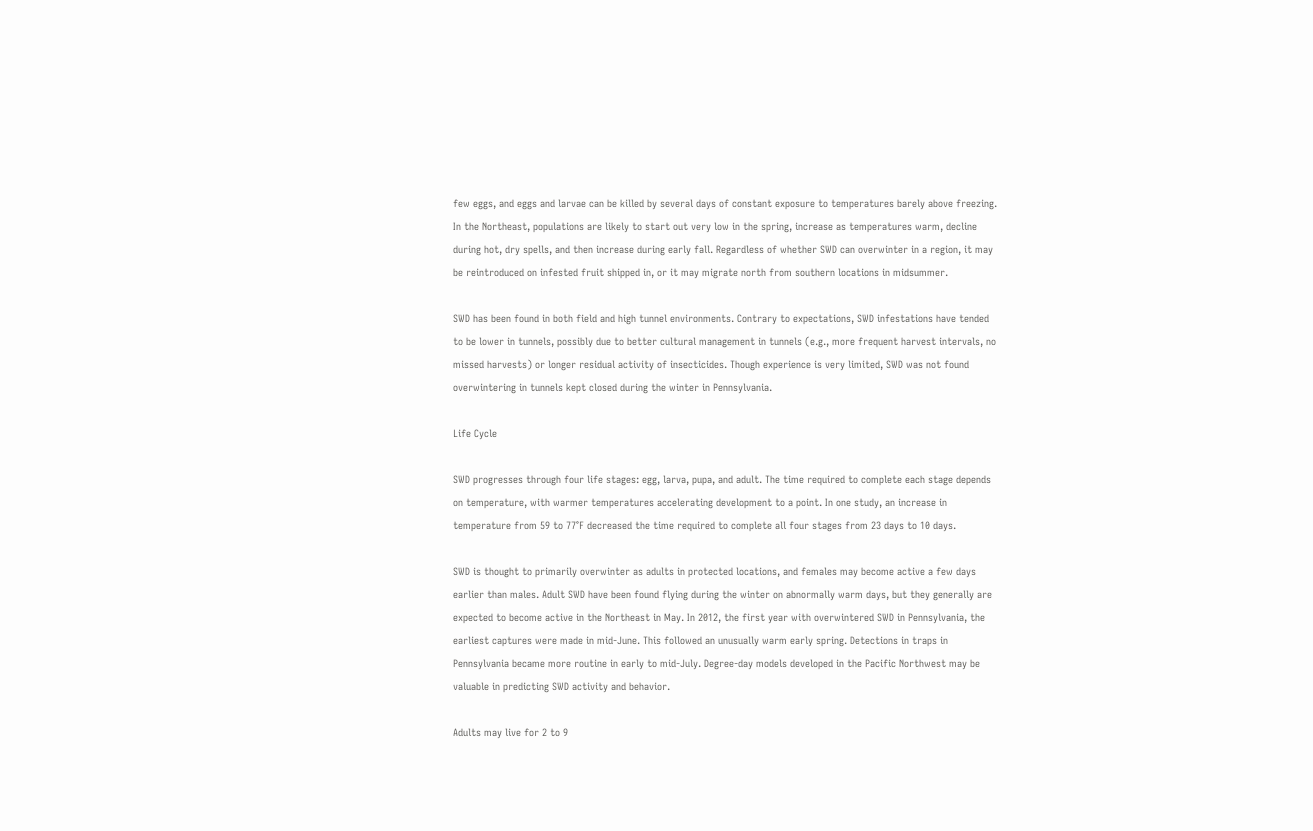few eggs, and eggs and larvae can be killed by several days of constant exposure to temperatures barely above freezing. In the Northeast, populations are likely to start out very low in the spring, increase as temperatures warm, decline during hot, dry spells, and then increase during early fall. Regardless of whether SWD can overwinter in a region, it may be reintroduced on infested fruit shipped in, or it may migrate north from southern locations in midsummer.

SWD has been found in both field and high tunnel environments. Contrary to expectations, SWD infestations have tended to be lower in tunnels, possibly due to better cultural management in tunnels (e.g., more frequent harvest intervals, no missed harvests) or longer residual activity of insecticides. Though experience is very limited, SWD was not found overwintering in tunnels kept closed during the winter in Pennsylvania.

Life Cycle

SWD progresses through four life stages: egg, larva, pupa, and adult. The time required to complete each stage depends on temperature, with warmer temperatures accelerating development to a point. In one study, an increase in temperature from 59 to 77°F decreased the time required to complete all four stages from 23 days to 10 days.

SWD is thought to primarily overwinter as adults in protected locations, and females may become active a few days earlier than males. Adult SWD have been found flying during the winter on abnormally warm days, but they generally are expected to become active in the Northeast in May. In 2012, the first year with overwintered SWD in Pennsylvania, the earliest captures were made in mid-June. This followed an unusually warm early spring. Detections in traps in Pennsylvania became more routine in early to mid-July. Degree-day models developed in the Pacific Northwest may be valuable in predicting SWD activity and behavior.

Adults may live for 2 to 9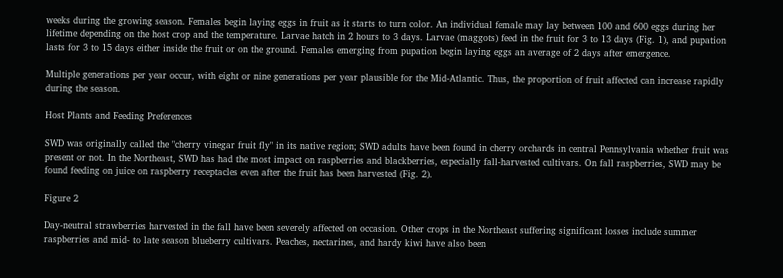weeks during the growing season. Females begin laying eggs in fruit as it starts to turn color. An individual female may lay between 100 and 600 eggs during her lifetime depending on the host crop and the temperature. Larvae hatch in 2 hours to 3 days. Larvae (maggots) feed in the fruit for 3 to 13 days (Fig. 1), and pupation lasts for 3 to 15 days either inside the fruit or on the ground. Females emerging from pupation begin laying eggs an average of 2 days after emergence.

Multiple generations per year occur, with eight or nine generations per year plausible for the Mid-Atlantic. Thus, the proportion of fruit affected can increase rapidly during the season.

Host Plants and Feeding Preferences

SWD was originally called the "cherry vinegar fruit fly" in its native region; SWD adults have been found in cherry orchards in central Pennsylvania whether fruit was present or not. In the Northeast, SWD has had the most impact on raspberries and blackberries, especially fall-harvested cultivars. On fall raspberries, SWD may be found feeding on juice on raspberry receptacles even after the fruit has been harvested (Fig. 2).

Figure 2

Day-neutral strawberries harvested in the fall have been severely affected on occasion. Other crops in the Northeast suffering significant losses include summer raspberries and mid- to late season blueberry cultivars. Peaches, nectarines, and hardy kiwi have also been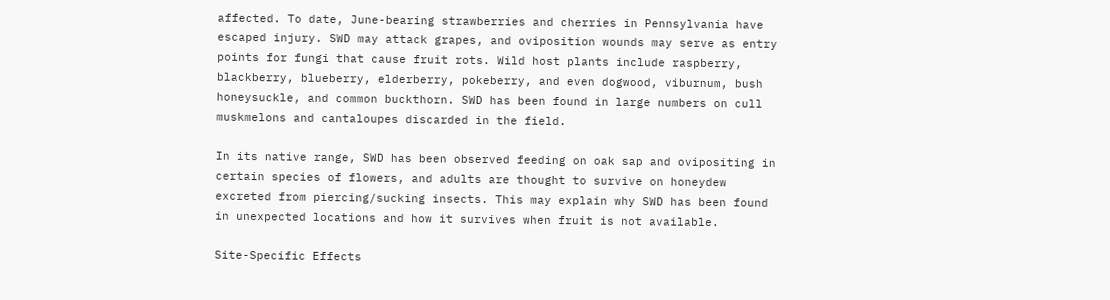affected. To date, June-bearing strawberries and cherries in Pennsylvania have escaped injury. SWD may attack grapes, and oviposition wounds may serve as entry points for fungi that cause fruit rots. Wild host plants include raspberry, blackberry, blueberry, elderberry, pokeberry, and even dogwood, viburnum, bush honeysuckle, and common buckthorn. SWD has been found in large numbers on cull muskmelons and cantaloupes discarded in the field.

In its native range, SWD has been observed feeding on oak sap and ovipositing in certain species of flowers, and adults are thought to survive on honeydew excreted from piercing/sucking insects. This may explain why SWD has been found in unexpected locations and how it survives when fruit is not available.

Site-Specific Effects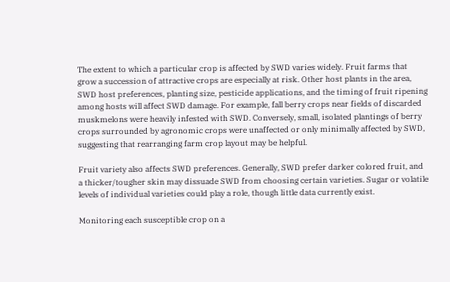The extent to which a particular crop is affected by SWD varies widely. Fruit farms that grow a succession of attractive crops are especially at risk. Other host plants in the area, SWD host preferences, planting size, pesticide applications, and the timing of fruit ripening among hosts will affect SWD damage. For example, fall berry crops near fields of discarded muskmelons were heavily infested with SWD. Conversely, small, isolated plantings of berry crops surrounded by agronomic crops were unaffected or only minimally affected by SWD, suggesting that rearranging farm crop layout may be helpful.

Fruit variety also affects SWD preferences. Generally, SWD prefer darker colored fruit, and a thicker/tougher skin may dissuade SWD from choosing certain varieties. Sugar or volatile levels of individual varieties could play a role, though little data currently exist.

Monitoring each susceptible crop on a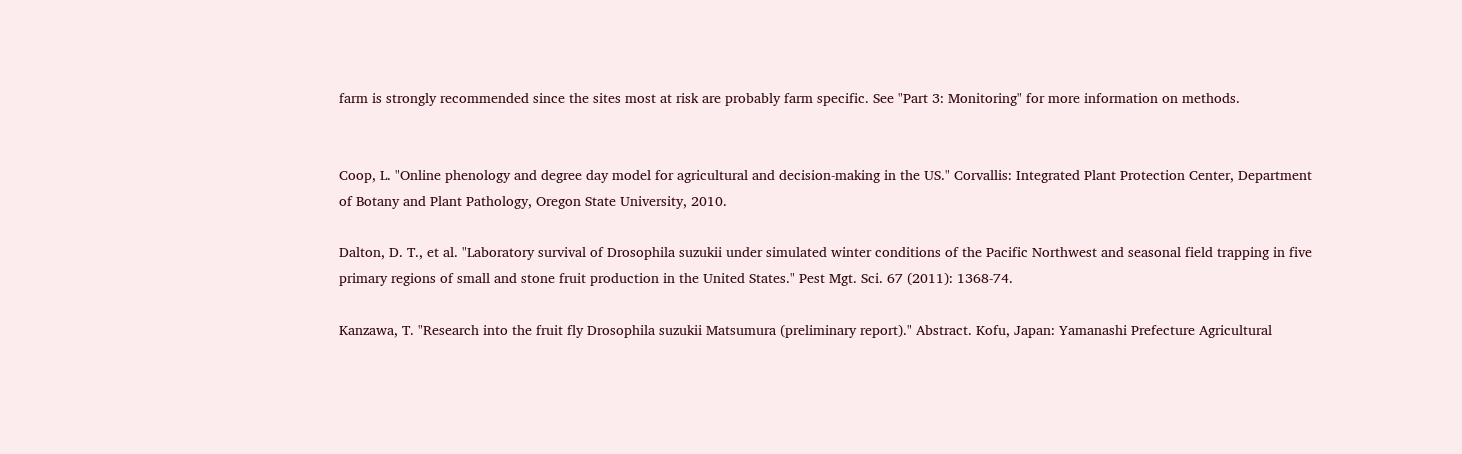farm is strongly recommended since the sites most at risk are probably farm specific. See "Part 3: Monitoring" for more information on methods.


Coop, L. "Online phenology and degree day model for agricultural and decision-making in the US." Corvallis: Integrated Plant Protection Center, Department of Botany and Plant Pathology, Oregon State University, 2010.

Dalton, D. T., et al. "Laboratory survival of Drosophila suzukii under simulated winter conditions of the Pacific Northwest and seasonal field trapping in five primary regions of small and stone fruit production in the United States." Pest Mgt. Sci. 67 (2011): 1368-74.

Kanzawa, T. "Research into the fruit fly Drosophila suzukii Matsumura (preliminary report)." Abstract. Kofu, Japan: Yamanashi Prefecture Agricultural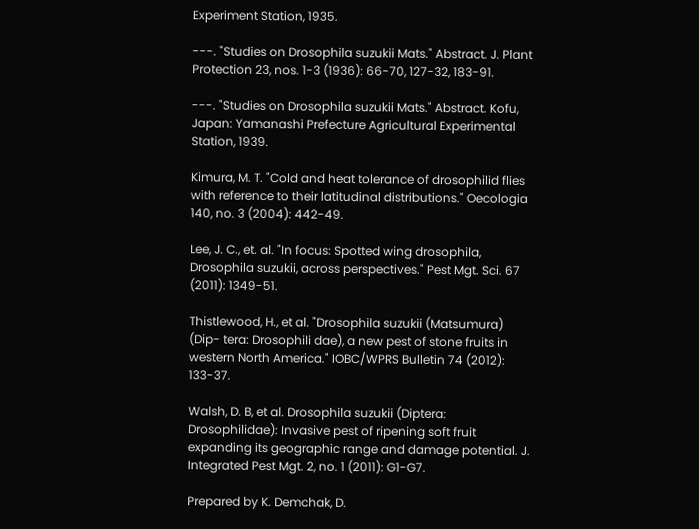Experiment Station, 1935.

---. "Studies on Drosophila suzukii Mats." Abstract. J. Plant Protection 23, nos. 1-3 (1936): 66-70, 127-32, 183-91.

---. "Studies on Drosophila suzukii Mats." Abstract. Kofu, Japan: Yamanashi Prefecture Agricultural Experimental Station, 1939.

Kimura, M. T. "Cold and heat tolerance of drosophilid flies with reference to their latitudinal distributions." Oecologia 140, no. 3 (2004): 442-49.

Lee, J. C., et. al. "In focus: Spotted wing drosophila, Drosophila suzukii, across perspectives." Pest Mgt. Sci. 67 (2011): 1349-51.

Thistlewood, H., et al. "Drosophila suzukii (Matsumura) (Dip- tera: Drosophili dae), a new pest of stone fruits in western North America." IOBC/WPRS Bulletin 74 (2012): 133-37.

Walsh, D. B, et al. Drosophila suzukii (Diptera: Drosophilidae): Invasive pest of ripening soft fruit expanding its geographic range and damage potential. J. Integrated Pest Mgt. 2, no. 1 (2011): G1-G7.

Prepared by K. Demchak, D.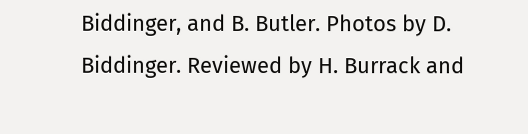Biddinger, and B. Butler. Photos by D. Biddinger. Reviewed by H. Burrack and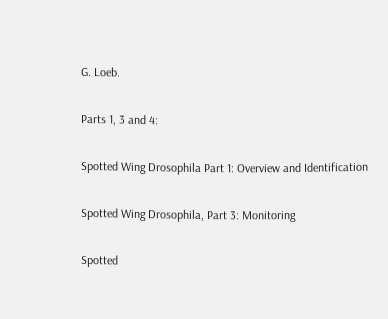G. Loeb.

Parts 1, 3 and 4:

Spotted Wing Drosophila Part 1: Overview and Identification

Spotted Wing Drosophila, Part 3: Monitoring

Spotted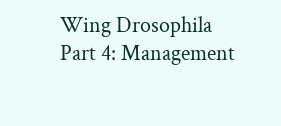Wing Drosophila Part 4: Management